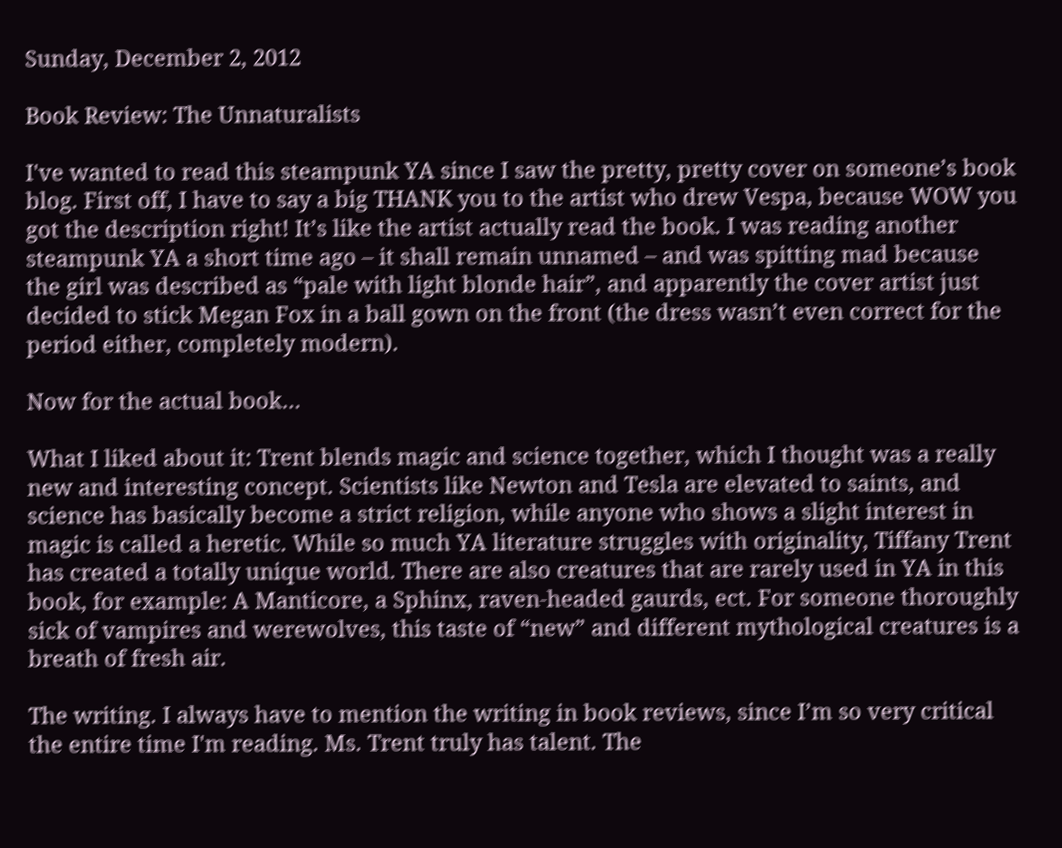Sunday, December 2, 2012

Book Review: The Unnaturalists

I've wanted to read this steampunk YA since I saw the pretty, pretty cover on someone’s book blog. First off, I have to say a big THANK you to the artist who drew Vespa, because WOW you got the description right! It’s like the artist actually read the book. I was reading another steampunk YA a short time ago – it shall remain unnamed – and was spitting mad because the girl was described as “pale with light blonde hair”, and apparently the cover artist just decided to stick Megan Fox in a ball gown on the front (the dress wasn’t even correct for the period either, completely modern).

Now for the actual book…

What I liked about it: Trent blends magic and science together, which I thought was a really new and interesting concept. Scientists like Newton and Tesla are elevated to saints, and science has basically become a strict religion, while anyone who shows a slight interest in magic is called a heretic. While so much YA literature struggles with originality, Tiffany Trent has created a totally unique world. There are also creatures that are rarely used in YA in this book, for example: A Manticore, a Sphinx, raven-headed gaurds, ect. For someone thoroughly sick of vampires and werewolves, this taste of “new” and different mythological creatures is a breath of fresh air.

The writing. I always have to mention the writing in book reviews, since I’m so very critical the entire time I'm reading. Ms. Trent truly has talent. The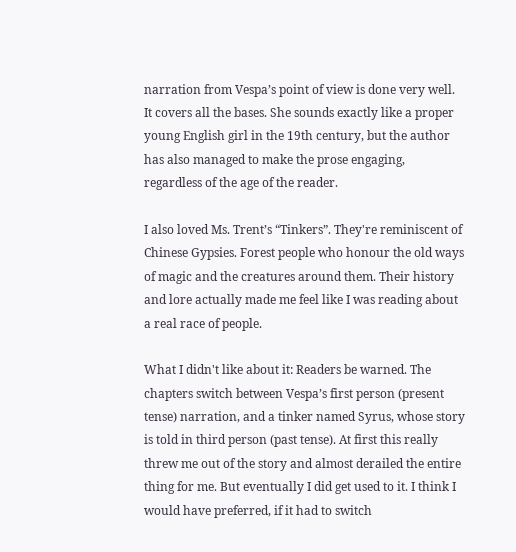narration from Vespa’s point of view is done very well. It covers all the bases. She sounds exactly like a proper young English girl in the 19th century, but the author has also managed to make the prose engaging, regardless of the age of the reader.

I also loved Ms. Trent’s “Tinkers”. They're reminiscent of Chinese Gypsies. Forest people who honour the old ways of magic and the creatures around them. Their history and lore actually made me feel like I was reading about a real race of people.

What I didn't like about it: Readers be warned. The chapters switch between Vespa’s first person (present tense) narration, and a tinker named Syrus, whose story is told in third person (past tense). At first this really threw me out of the story and almost derailed the entire thing for me. But eventually I did get used to it. I think I would have preferred, if it had to switch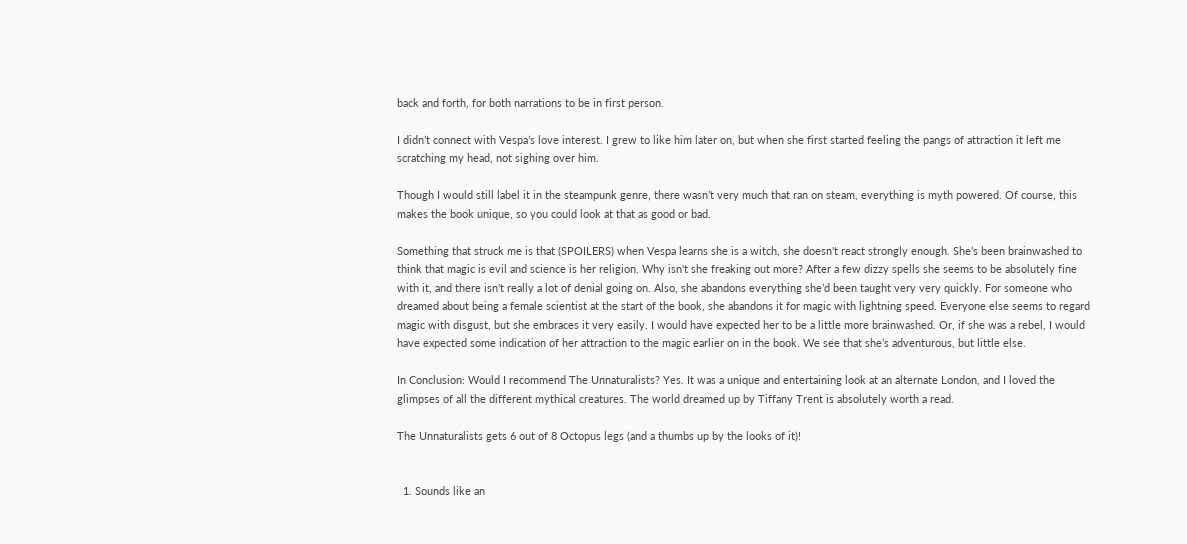back and forth, for both narrations to be in first person.

I didn’t connect with Vespa’s love interest. I grew to like him later on, but when she first started feeling the pangs of attraction it left me scratching my head, not sighing over him.

Though I would still label it in the steampunk genre, there wasn’t very much that ran on steam, everything is myth powered. Of course, this makes the book unique, so you could look at that as good or bad.

Something that struck me is that (SPOILERS) when Vespa learns she is a witch, she doesn't react strongly enough. She’s been brainwashed to think that magic is evil and science is her religion. Why isn't she freaking out more? After a few dizzy spells she seems to be absolutely fine with it, and there isn't really a lot of denial going on. Also, she abandons everything she’d been taught very very quickly. For someone who dreamed about being a female scientist at the start of the book, she abandons it for magic with lightning speed. Everyone else seems to regard magic with disgust, but she embraces it very easily. I would have expected her to be a little more brainwashed. Or, if she was a rebel, I would have expected some indication of her attraction to the magic earlier on in the book. We see that she’s adventurous, but little else.

In Conclusion: Would I recommend The Unnaturalists? Yes. It was a unique and entertaining look at an alternate London, and I loved the glimpses of all the different mythical creatures. The world dreamed up by Tiffany Trent is absolutely worth a read.

The Unnaturalists gets 6 out of 8 Octopus legs (and a thumbs up by the looks of it)!


  1. Sounds like an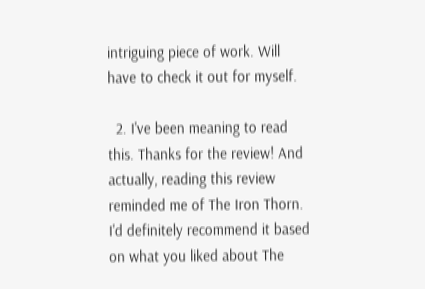intriguing piece of work. Will have to check it out for myself.

  2. I've been meaning to read this. Thanks for the review! And actually, reading this review reminded me of The Iron Thorn. I'd definitely recommend it based on what you liked about The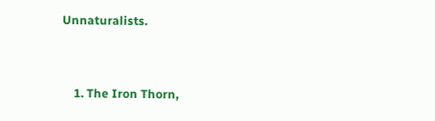Unnaturalists.


    1. The Iron Thorn,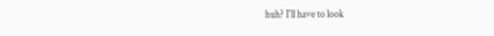huh? I'll have to look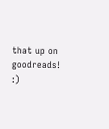that up on goodreads! :)